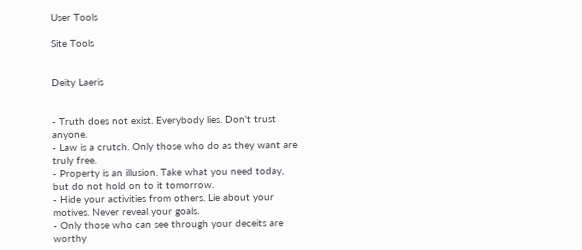User Tools

Site Tools


Deity Laeris


- Truth does not exist. Everybody lies. Don't trust anyone.
- Law is a crutch. Only those who do as they want are truly free.
- Property is an illusion. Take what you need today, but do not hold on to it tomorrow.
- Hide your activities from others. Lie about your motives. Never reveal your goals.
- Only those who can see through your deceits are worthy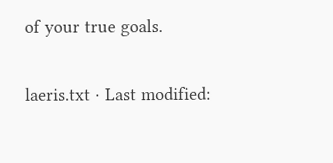of your true goals.

laeris.txt · Last modified: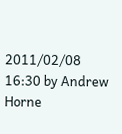2011/02/08 16:30 by Andrew Horne